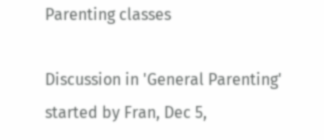Parenting classes

Discussion in 'General Parenting' started by Fran, Dec 5,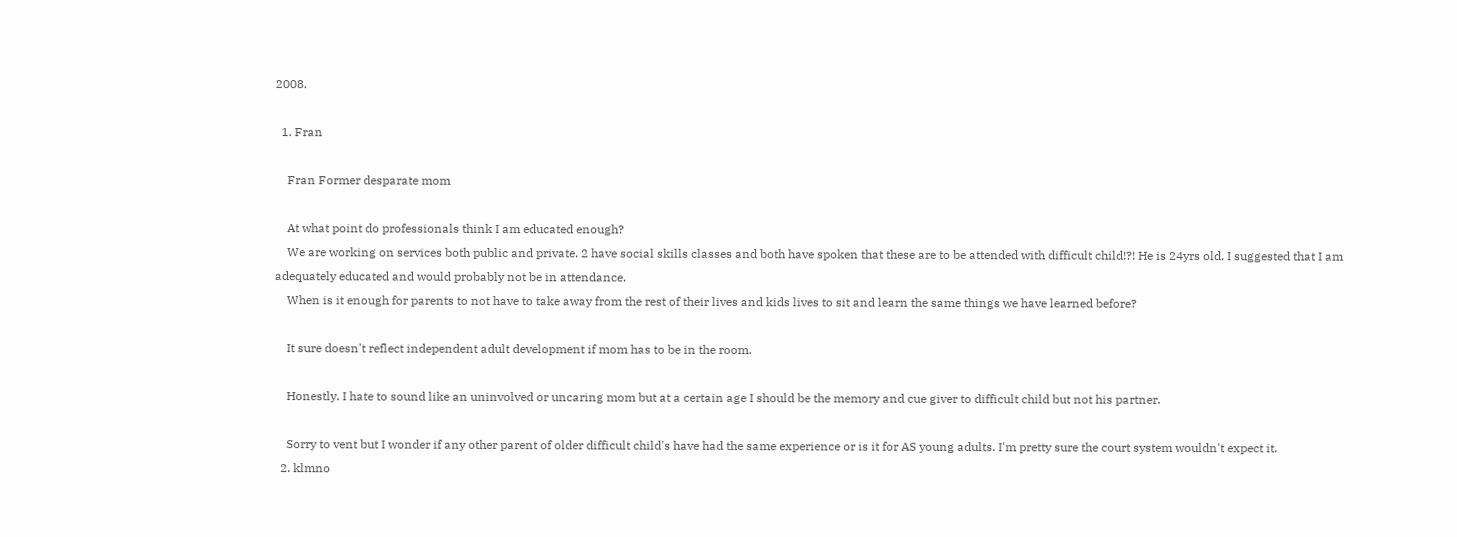2008.

  1. Fran

    Fran Former desparate mom

    At what point do professionals think I am educated enough?
    We are working on services both public and private. 2 have social skills classes and both have spoken that these are to be attended with difficult child!?! He is 24yrs old. I suggested that I am adequately educated and would probably not be in attendance.
    When is it enough for parents to not have to take away from the rest of their lives and kids lives to sit and learn the same things we have learned before?

    It sure doesn't reflect independent adult development if mom has to be in the room.

    Honestly. I hate to sound like an uninvolved or uncaring mom but at a certain age I should be the memory and cue giver to difficult child but not his partner.

    Sorry to vent but I wonder if any other parent of older difficult child's have had the same experience or is it for AS young adults. I'm pretty sure the court system wouldn't expect it.
  2. klmno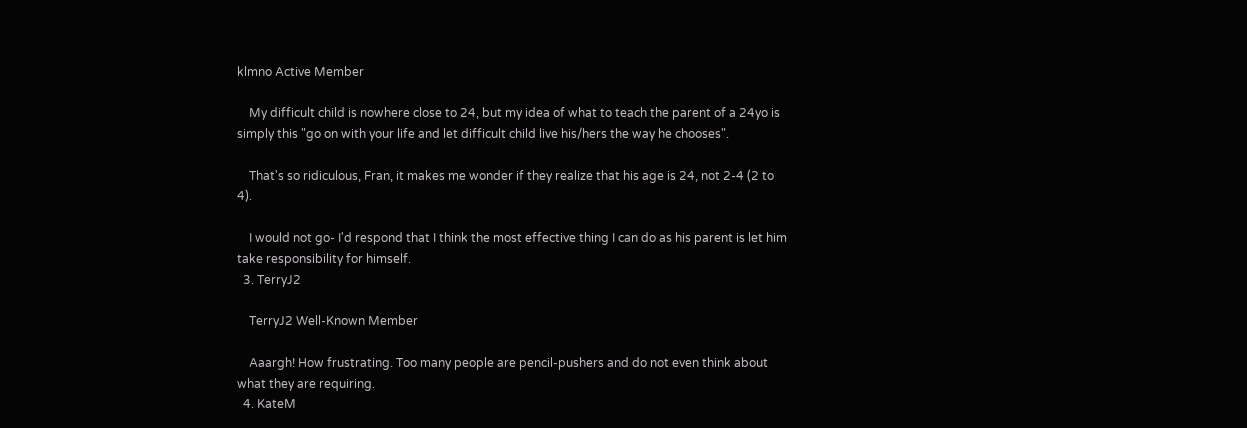klmno Active Member

    My difficult child is nowhere close to 24, but my idea of what to teach the parent of a 24yo is simply this "go on with your life and let difficult child live his/hers the way he chooses".

    That's so ridiculous, Fran, it makes me wonder if they realize that his age is 24, not 2-4 (2 to 4).

    I would not go- I'd respond that I think the most effective thing I can do as his parent is let him take responsibility for himself.
  3. TerryJ2

    TerryJ2 Well-Known Member

    Aaargh! How frustrating. Too many people are pencil-pushers and do not even think about what they are requiring.
  4. KateM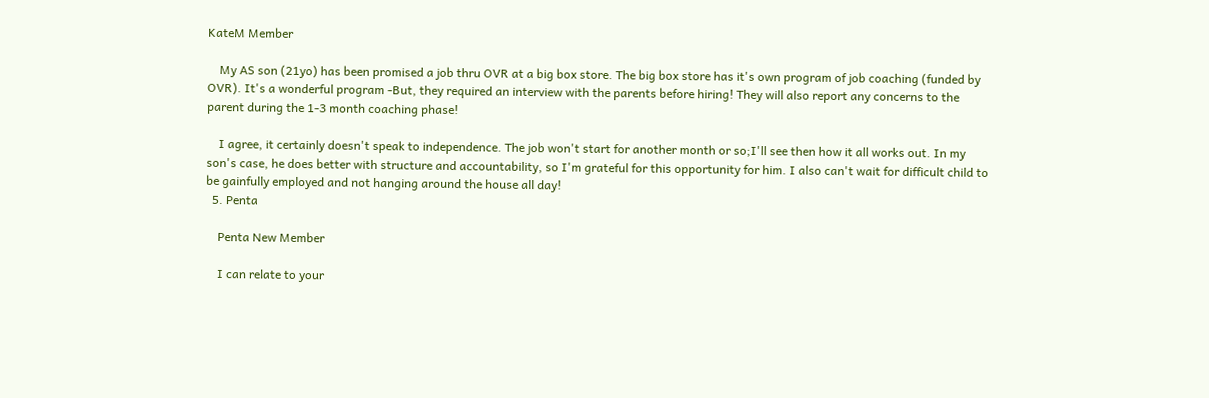KateM Member

    My AS son (21yo) has been promised a job thru OVR at a big box store. The big box store has it's own program of job coaching (funded by OVR). It's a wonderful program -But, they required an interview with the parents before hiring! They will also report any concerns to the parent during the 1-3 month coaching phase!

    I agree, it certainly doesn't speak to independence. The job won't start for another month or so;I'll see then how it all works out. In my son's case, he does better with structure and accountability, so I'm grateful for this opportunity for him. I also can't wait for difficult child to be gainfully employed and not hanging around the house all day!
  5. Penta

    Penta New Member

    I can relate to your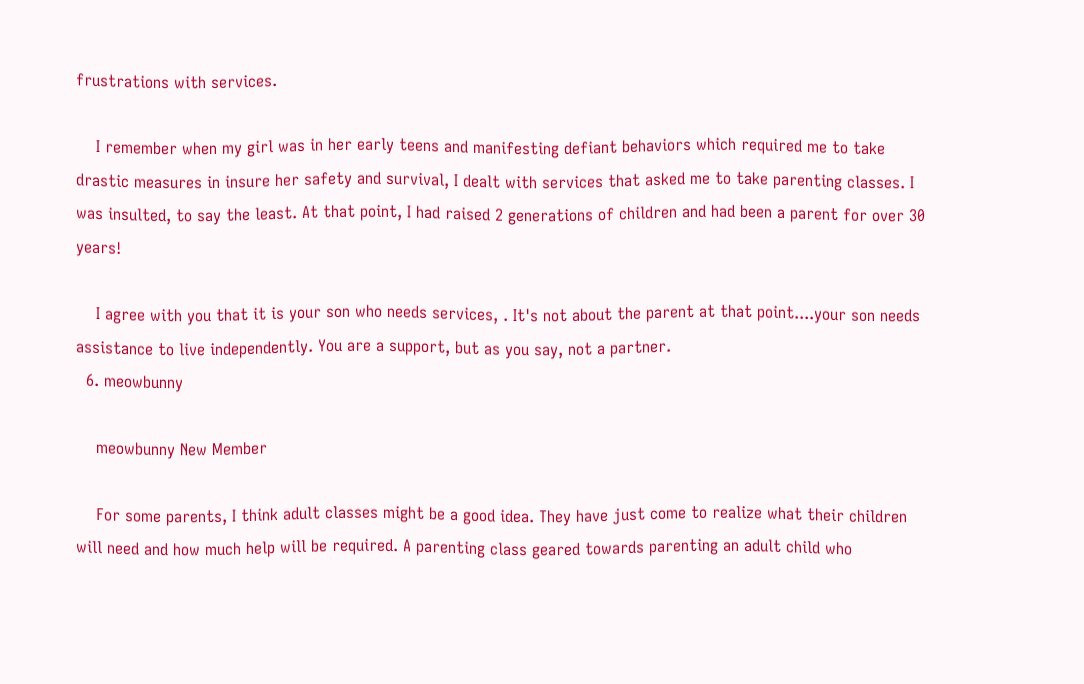frustrations with services.

    I remember when my girl was in her early teens and manifesting defiant behaviors which required me to take drastic measures in insure her safety and survival, I dealt with services that asked me to take parenting classes. I was insulted, to say the least. At that point, I had raised 2 generations of children and had been a parent for over 30 years!

    I agree with you that it is your son who needs services, . It's not about the parent at that point....your son needs assistance to live independently. You are a support, but as you say, not a partner.
  6. meowbunny

    meowbunny New Member

    For some parents, I think adult classes might be a good idea. They have just come to realize what their children will need and how much help will be required. A parenting class geared towards parenting an adult child who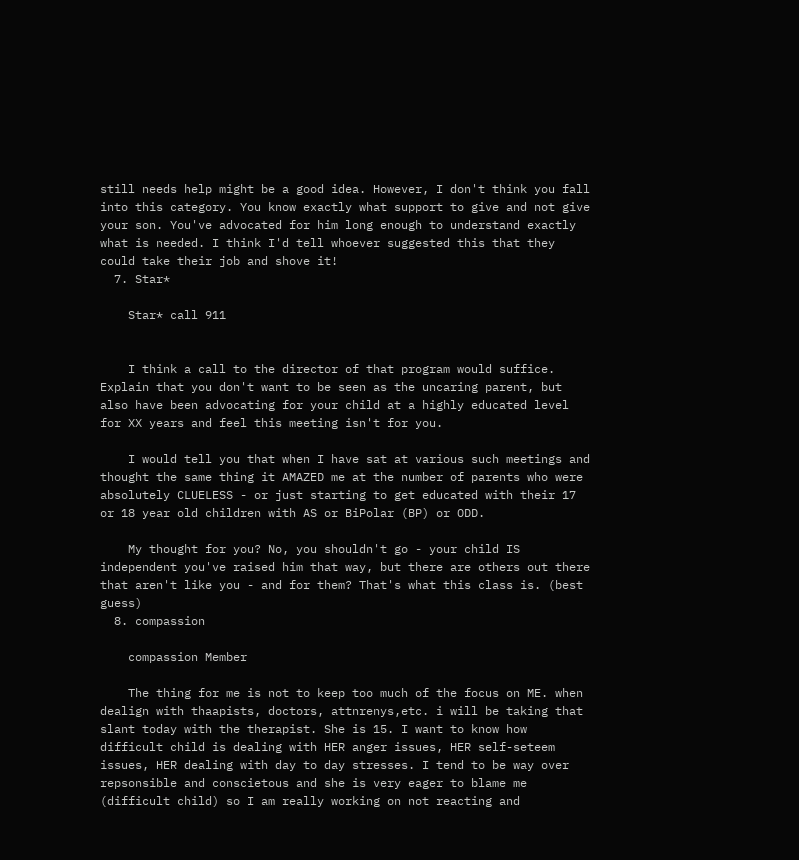still needs help might be a good idea. However, I don't think you fall into this category. You know exactly what support to give and not give your son. You've advocated for him long enough to understand exactly what is needed. I think I'd tell whoever suggested this that they could take their job and shove it!
  7. Star*

    Star* call 911


    I think a call to the director of that program would suffice. Explain that you don't want to be seen as the uncaring parent, but also have been advocating for your child at a highly educated level for XX years and feel this meeting isn't for you.

    I would tell you that when I have sat at various such meetings and thought the same thing it AMAZED me at the number of parents who were absolutely CLUELESS - or just starting to get educated with their 17 or 18 year old children with AS or BiPolar (BP) or ODD.

    My thought for you? No, you shouldn't go - your child IS independent you've raised him that way, but there are others out there that aren't like you - and for them? That's what this class is. (best guess)
  8. compassion

    compassion Member

    The thing for me is not to keep too much of the focus on ME. when dealign with thaapists, doctors, attnrenys,etc. i will be taking that slant today with the therapist. She is 15. I want to know how difficult child is dealing with HER anger issues, HER self-seteem issues, HER dealing with day to day stresses. I tend to be way over repsonsible and conscietous and she is very eager to blame me (difficult child) so I am really working on not reacting and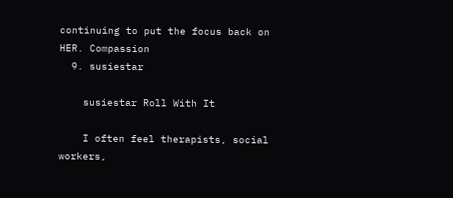continuing to put the focus back on HER. Compassion
  9. susiestar

    susiestar Roll With It

    I often feel therapists, social workers,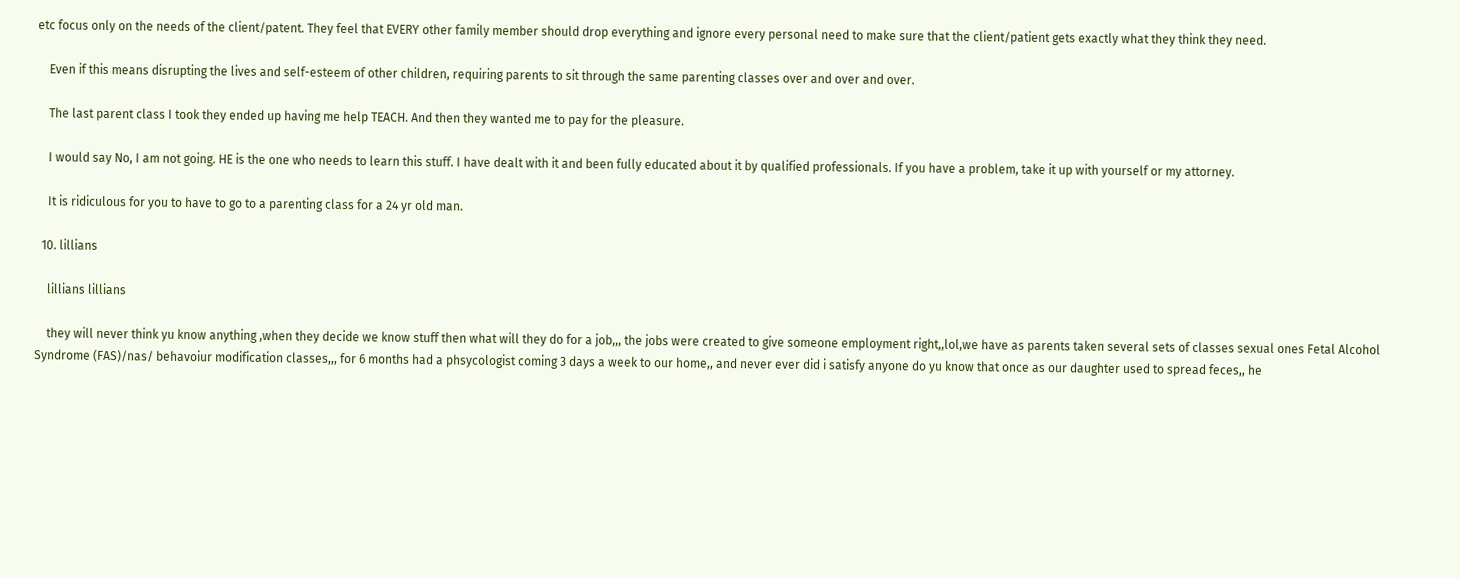etc focus only on the needs of the client/patent. They feel that EVERY other family member should drop everything and ignore every personal need to make sure that the client/patient gets exactly what they think they need.

    Even if this means disrupting the lives and self-esteem of other children, requiring parents to sit through the same parenting classes over and over and over.

    The last parent class I took they ended up having me help TEACH. And then they wanted me to pay for the pleasure.

    I would say No, I am not going. HE is the one who needs to learn this stuff. I have dealt with it and been fully educated about it by qualified professionals. If you have a problem, take it up with yourself or my attorney.

    It is ridiculous for you to have to go to a parenting class for a 24 yr old man.

  10. lillians

    lillians lillians

    they will never think yu know anything ,when they decide we know stuff then what will they do for a job,,, the jobs were created to give someone employment right,,lol,we have as parents taken several sets of classes sexual ones Fetal Alcohol Syndrome (FAS)/nas/ behavoiur modification classes,,, for 6 months had a phsycologist coming 3 days a week to our home,, and never ever did i satisfy anyone do yu know that once as our daughter used to spread feces,, he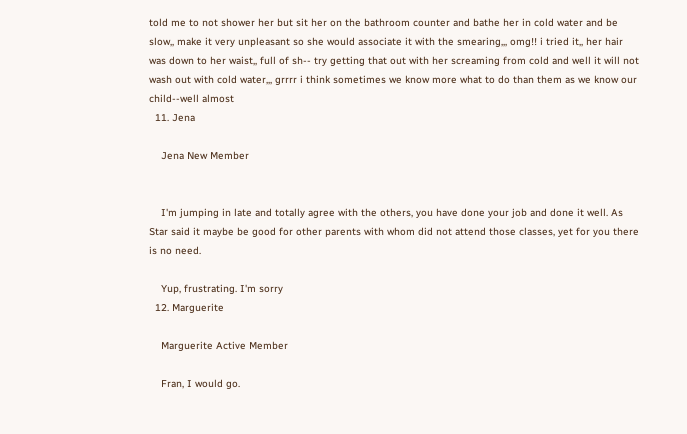told me to not shower her but sit her on the bathroom counter and bathe her in cold water and be slow,, make it very unpleasant so she would associate it with the smearing,,, omg!! i tried it,, her hair was down to her waist,, full of sh-- try getting that out with her screaming from cold and well it will not wash out with cold water,,, grrrr i think sometimes we know more what to do than them as we know our child--well almost
  11. Jena

    Jena New Member


    I'm jumping in late and totally agree with the others, you have done your job and done it well. As Star said it maybe be good for other parents with whom did not attend those classes, yet for you there is no need.

    Yup, frustrating. I'm sorry
  12. Marguerite

    Marguerite Active Member

    Fran, I would go.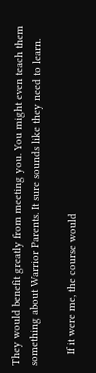They would benefit greatly from meeting you. You might even teach them something about Warrior Parents. It sure sounds like they need to learn.

    If it were me, the course would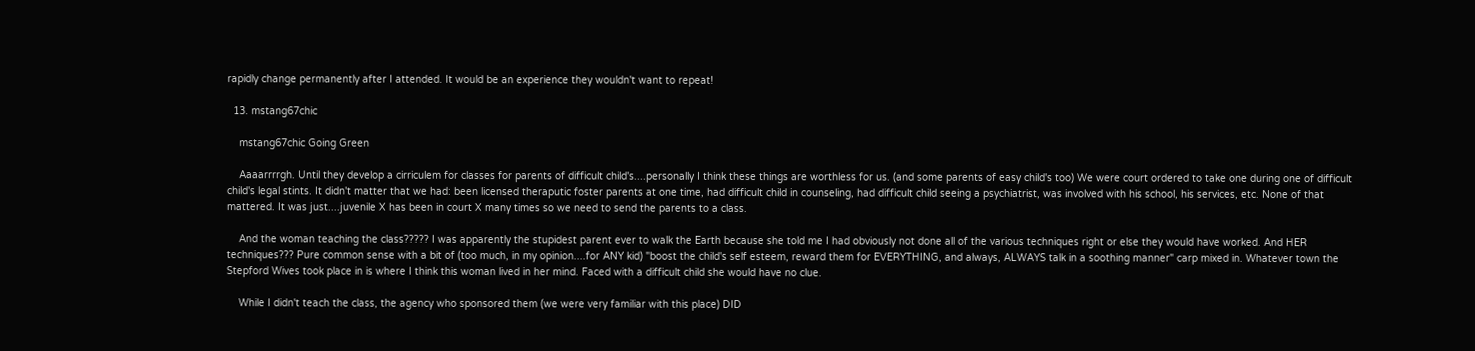rapidly change permanently after I attended. It would be an experience they wouldn't want to repeat!

  13. mstang67chic

    mstang67chic Going Green

    Aaaarrrrgh. Until they develop a cirriculem for classes for parents of difficult child's....personally I think these things are worthless for us. (and some parents of easy child's too) We were court ordered to take one during one of difficult child's legal stints. It didn't matter that we had: been licensed theraputic foster parents at one time, had difficult child in counseling, had difficult child seeing a psychiatrist, was involved with his school, his services, etc. None of that mattered. It was just....juvenile X has been in court X many times so we need to send the parents to a class.

    And the woman teaching the class????? I was apparently the stupidest parent ever to walk the Earth because she told me I had obviously not done all of the various techniques right or else they would have worked. And HER techniques??? Pure common sense with a bit of (too much, in my opinion....for ANY kid) "boost the child's self esteem, reward them for EVERYTHING, and always, ALWAYS talk in a soothing manner" carp mixed in. Whatever town the Stepford Wives took place in is where I think this woman lived in her mind. Faced with a difficult child she would have no clue.

    While I didn't teach the class, the agency who sponsored them (we were very familiar with this place) DID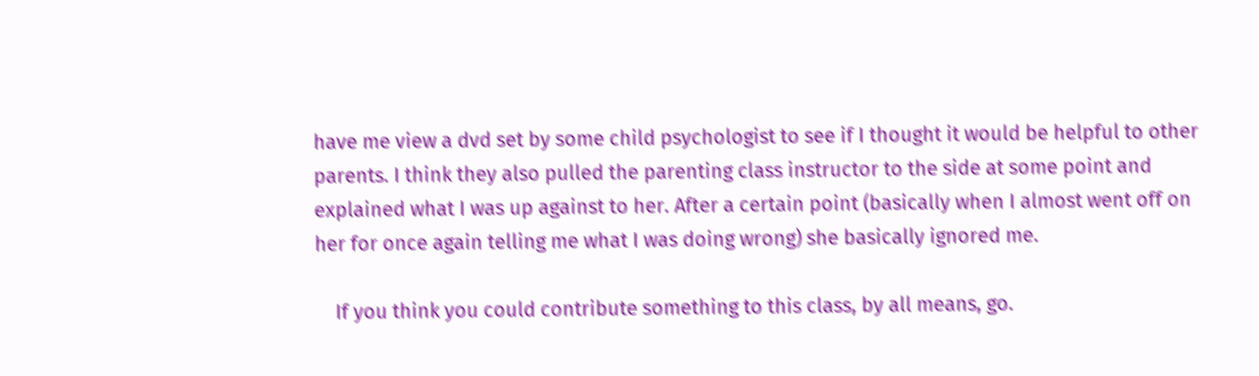have me view a dvd set by some child psychologist to see if I thought it would be helpful to other parents. I think they also pulled the parenting class instructor to the side at some point and explained what I was up against to her. After a certain point (basically when I almost went off on her for once again telling me what I was doing wrong) she basically ignored me.

    If you think you could contribute something to this class, by all means, go.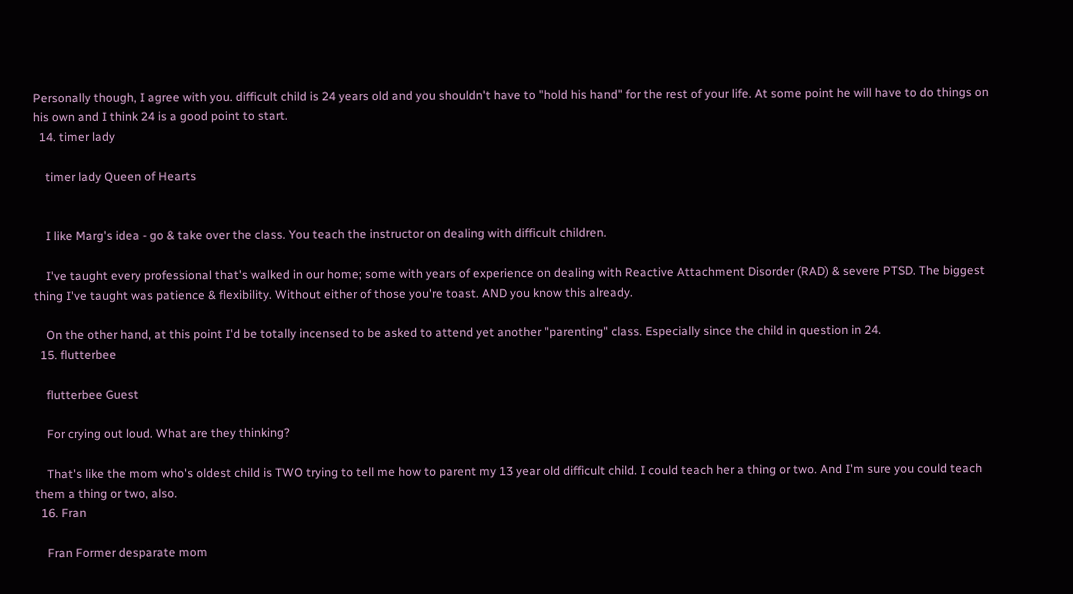Personally though, I agree with you. difficult child is 24 years old and you shouldn't have to "hold his hand" for the rest of your life. At some point he will have to do things on his own and I think 24 is a good point to start.
  14. timer lady

    timer lady Queen of Hearts


    I like Marg's idea - go & take over the class. You teach the instructor on dealing with difficult children.

    I've taught every professional that's walked in our home; some with years of experience on dealing with Reactive Attachment Disorder (RAD) & severe PTSD. The biggest thing I've taught was patience & flexibility. Without either of those you're toast. AND you know this already.

    On the other hand, at this point I'd be totally incensed to be asked to attend yet another "parenting" class. Especially since the child in question in 24.
  15. flutterbee

    flutterbee Guest

    For crying out loud. What are they thinking?

    That's like the mom who's oldest child is TWO trying to tell me how to parent my 13 year old difficult child. I could teach her a thing or two. And I'm sure you could teach them a thing or two, also.
  16. Fran

    Fran Former desparate mom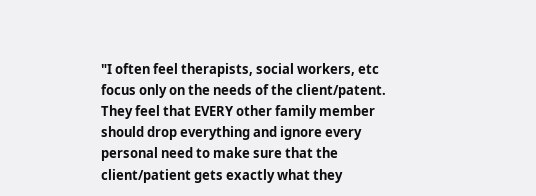"I often feel therapists, social workers, etc focus only on the needs of the client/patent. They feel that EVERY other family member should drop everything and ignore every personal need to make sure that the client/patient gets exactly what they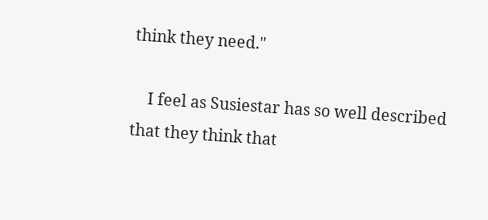think they need."

    I feel as Susiestar has so well described that they think that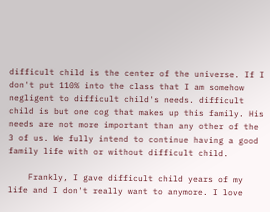difficult child is the center of the universe. If I don't put 110% into the class that I am somehow negligent to difficult child's needs. difficult child is but one cog that makes up this family. His needs are not more important than any other of the 3 of us. We fully intend to continue having a good family life with or without difficult child.

    Frankly, I gave difficult child years of my life and I don't really want to anymore. I love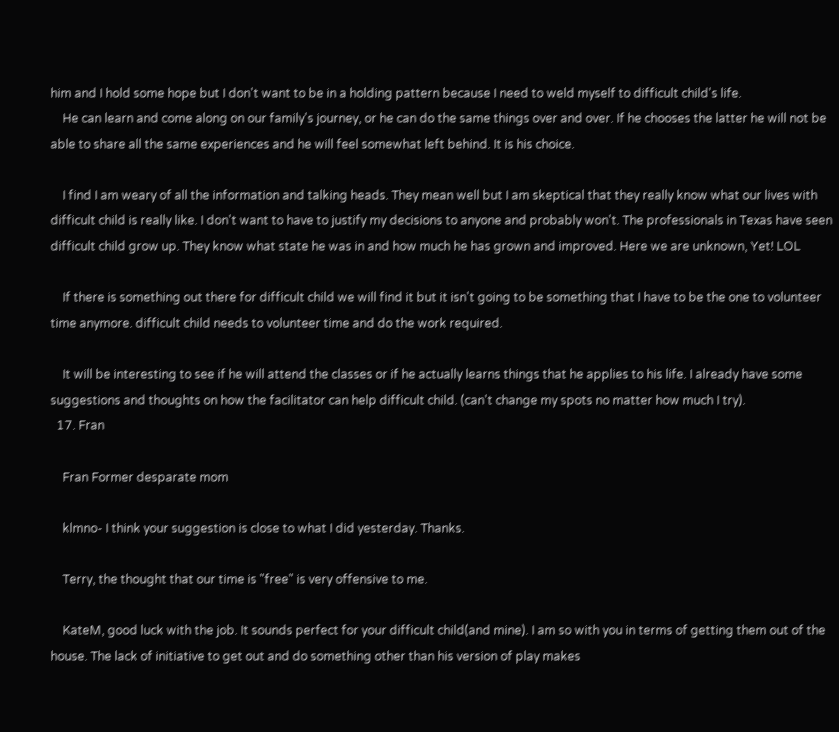him and I hold some hope but I don't want to be in a holding pattern because I need to weld myself to difficult child's life.
    He can learn and come along on our family's journey, or he can do the same things over and over. If he chooses the latter he will not be able to share all the same experiences and he will feel somewhat left behind. It is his choice.

    I find I am weary of all the information and talking heads. They mean well but I am skeptical that they really know what our lives with difficult child is really like. I don't want to have to justify my decisions to anyone and probably won't. The professionals in Texas have seen difficult child grow up. They know what state he was in and how much he has grown and improved. Here we are unknown, Yet! LOL

    If there is something out there for difficult child we will find it but it isn't going to be something that I have to be the one to volunteer time anymore. difficult child needs to volunteer time and do the work required.

    It will be interesting to see if he will attend the classes or if he actually learns things that he applies to his life. I already have some suggestions and thoughts on how the facilitator can help difficult child. (can't change my spots no matter how much I try).
  17. Fran

    Fran Former desparate mom

    klmno- I think your suggestion is close to what I did yesterday. Thanks.

    Terry, the thought that our time is "free" is very offensive to me.

    KateM, good luck with the job. It sounds perfect for your difficult child(and mine). I am so with you in terms of getting them out of the house. The lack of initiative to get out and do something other than his version of play makes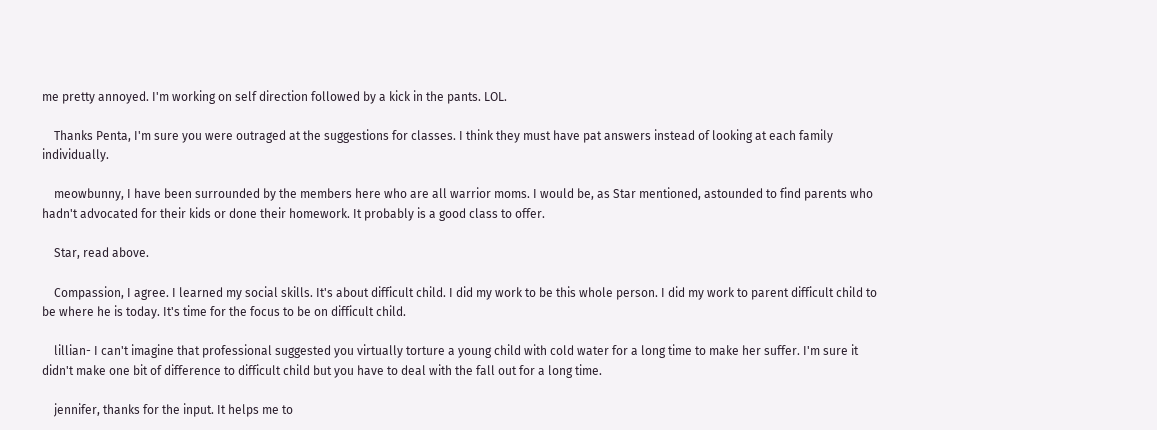me pretty annoyed. I'm working on self direction followed by a kick in the pants. LOL.

    Thanks Penta, I'm sure you were outraged at the suggestions for classes. I think they must have pat answers instead of looking at each family individually.

    meowbunny, I have been surrounded by the members here who are all warrior moms. I would be, as Star mentioned, astounded to find parents who hadn't advocated for their kids or done their homework. It probably is a good class to offer.

    Star, read above.

    Compassion, I agree. I learned my social skills. It's about difficult child. I did my work to be this whole person. I did my work to parent difficult child to be where he is today. It's time for the focus to be on difficult child.

    lillian- I can't imagine that professional suggested you virtually torture a young child with cold water for a long time to make her suffer. I'm sure it didn't make one bit of difference to difficult child but you have to deal with the fall out for a long time.

    jennifer, thanks for the input. It helps me to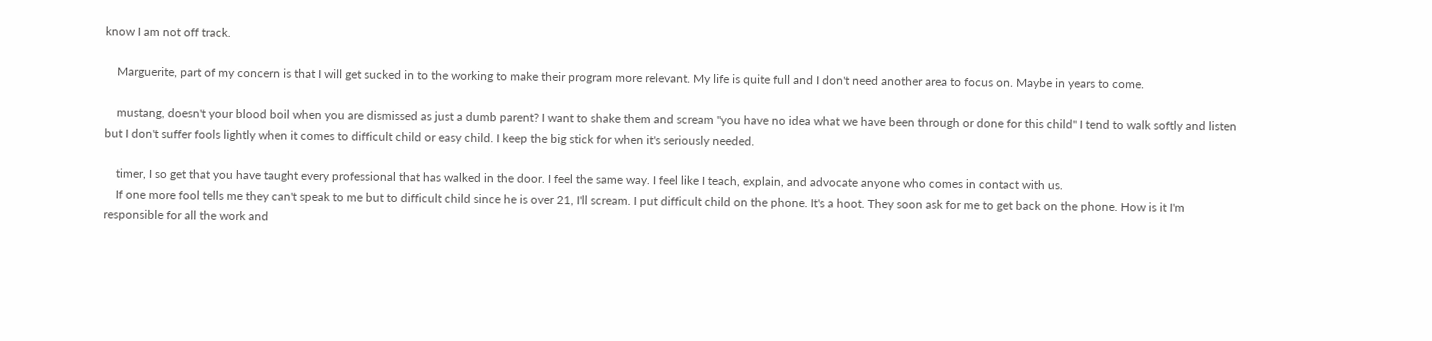know I am not off track.

    Marguerite, part of my concern is that I will get sucked in to the working to make their program more relevant. My life is quite full and I don't need another area to focus on. Maybe in years to come.

    mustang, doesn't your blood boil when you are dismissed as just a dumb parent? I want to shake them and scream "you have no idea what we have been through or done for this child" I tend to walk softly and listen but I don't suffer fools lightly when it comes to difficult child or easy child. I keep the big stick for when it's seriously needed.

    timer, I so get that you have taught every professional that has walked in the door. I feel the same way. I feel like I teach, explain, and advocate anyone who comes in contact with us.
    If one more fool tells me they can't speak to me but to difficult child since he is over 21, I'll scream. I put difficult child on the phone. It's a hoot. They soon ask for me to get back on the phone. How is it I'm responsible for all the work and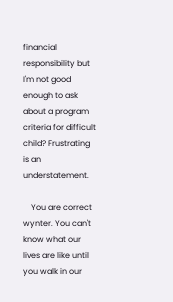financial responsibility but I'm not good enough to ask about a program criteria for difficult child? Frustrating is an understatement.

    You are correct wynter. You can't know what our lives are like until you walk in our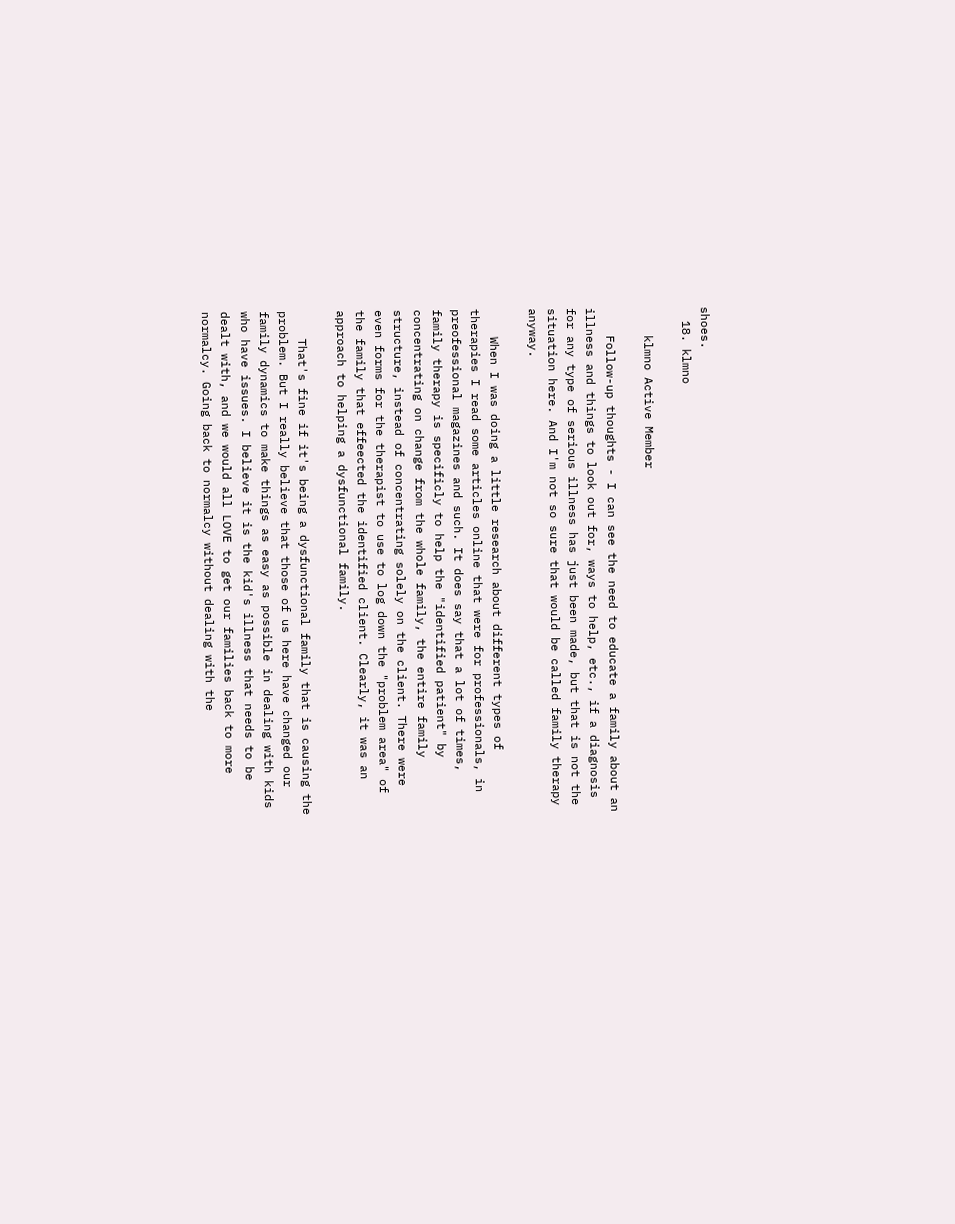shoes.
  18. klmno

    klmno Active Member

    Follow-up thoughts - I can see the need to educate a family about an illness and things to look out for, ways to help, etc., if a diagnosis for any type of serious illness has just been made, but that is not the situation here. And I'm not so sure that would be called family therapy anyway.

    When I was doing a little research about different types of therapies I read some articles online that were for professionals, in preofessional magazines and such. It does say that a lot of times, family therapy is specificly to help the "identified patient" by concentrating on change from the whole family, the entire family structure, instead of concentrating solely on the client. There were even forms for the therapist to use to log down the "problem area" of the family that effeected the identified client. Clearly, it was an approach to helping a dysfunctional family.

    That's fine if it's being a dysfunctional family that is causing the problem. But I really believe that those of us here have changed our family dynamics to make things as easy as possible in dealing with kids who have issues. I believe it is the kid's illness that needs to be dealt with, and we would all LOVE to get our families back to more normalcy. Going back to normalcy without dealing with the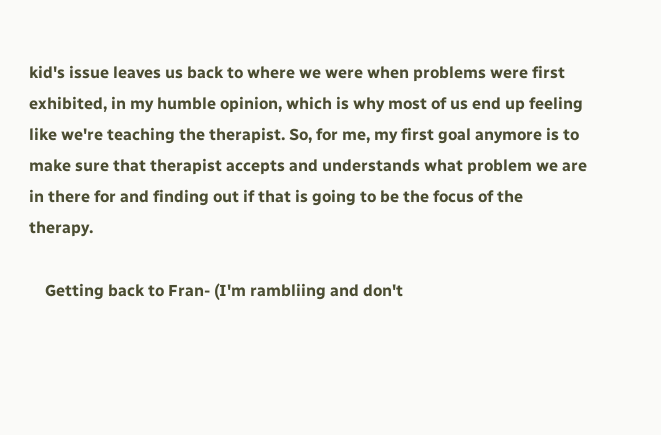kid's issue leaves us back to where we were when problems were first exhibited, in my humble opinion, which is why most of us end up feeling like we're teaching the therapist. So, for me, my first goal anymore is to make sure that therapist accepts and understands what problem we are in there for and finding out if that is going to be the focus of the therapy.

    Getting back to Fran- (I'm rambliing and don't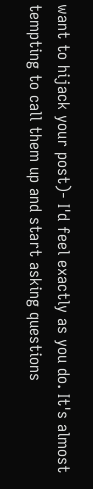want to hijack your post)- I'd feel exactly as you do. It's almost tempting to call them up and start asking questions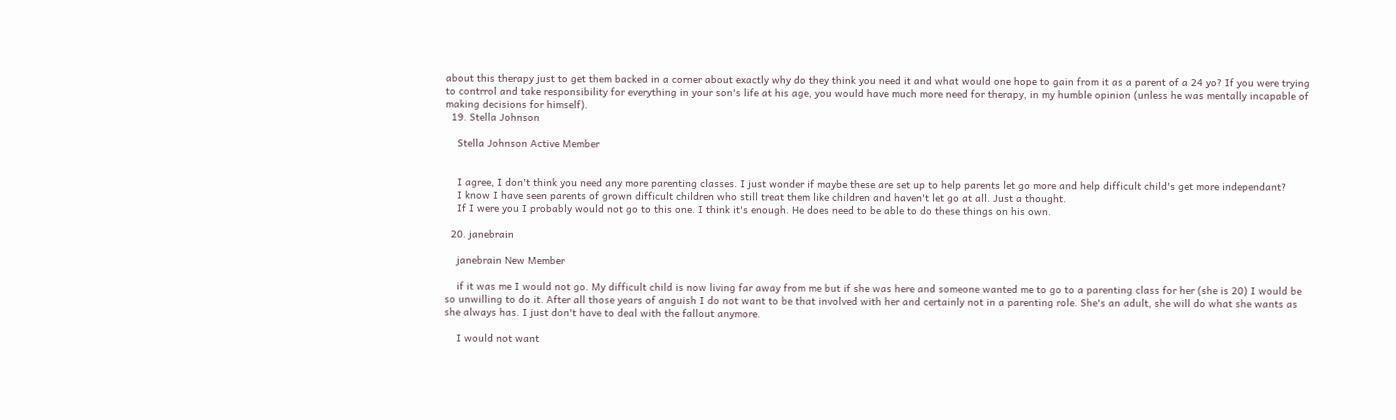about this therapy just to get them backed in a corner about exactly why do they think you need it and what would one hope to gain from it as a parent of a 24 yo? If you were trying to contrrol and take responsibility for everything in your son's life at his age, you would have much more need for therapy, in my humble opinion (unless he was mentally incapable of making decisions for himself).
  19. Stella Johnson

    Stella Johnson Active Member


    I agree, I don't think you need any more parenting classes. I just wonder if maybe these are set up to help parents let go more and help difficult child's get more independant?
    I know I have seen parents of grown difficult children who still treat them like children and haven't let go at all. Just a thought.
    If I were you I probably would not go to this one. I think it's enough. He does need to be able to do these things on his own.

  20. janebrain

    janebrain New Member

    if it was me I would not go. My difficult child is now living far away from me but if she was here and someone wanted me to go to a parenting class for her (she is 20) I would be so unwilling to do it. After all those years of anguish I do not want to be that involved with her and certainly not in a parenting role. She's an adult, she will do what she wants as she always has. I just don't have to deal with the fallout anymore.

    I would not want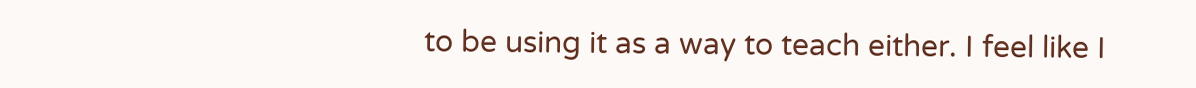to be using it as a way to teach either. I feel like I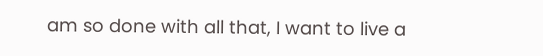am so done with all that, I want to live a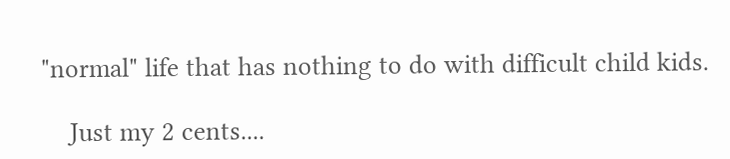"normal" life that has nothing to do with difficult child kids.

    Just my 2 cents....